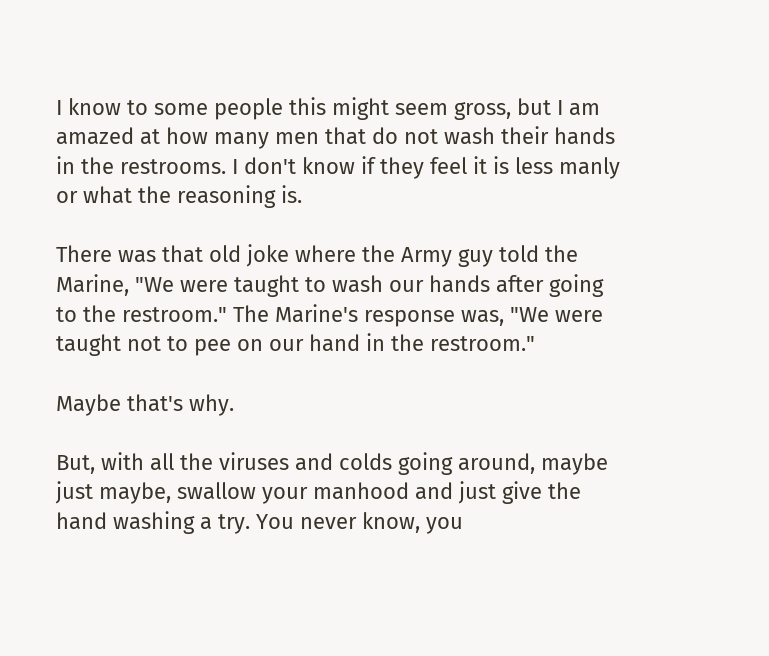I know to some people this might seem gross, but I am amazed at how many men that do not wash their hands in the restrooms. I don't know if they feel it is less manly or what the reasoning is.

There was that old joke where the Army guy told the Marine, "We were taught to wash our hands after going to the restroom." The Marine's response was, "We were taught not to pee on our hand in the restroom."

Maybe that's why.

But, with all the viruses and colds going around, maybe just maybe, swallow your manhood and just give the hand washing a try. You never know, you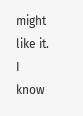might like it. I know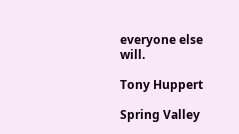everyone else will.

Tony Huppert

Spring Valley